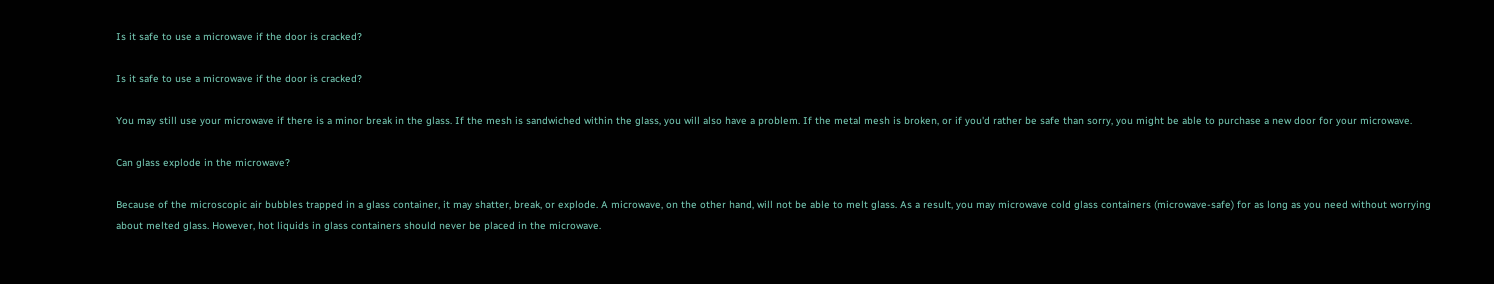Is it safe to use a microwave if the door is cracked?

Is it safe to use a microwave if the door is cracked?

You may still use your microwave if there is a minor break in the glass. If the mesh is sandwiched within the glass, you will also have a problem. If the metal mesh is broken, or if you'd rather be safe than sorry, you might be able to purchase a new door for your microwave.

Can glass explode in the microwave?

Because of the microscopic air bubbles trapped in a glass container, it may shatter, break, or explode. A microwave, on the other hand, will not be able to melt glass. As a result, you may microwave cold glass containers (microwave-safe) for as long as you need without worrying about melted glass. However, hot liquids in glass containers should never be placed in the microwave.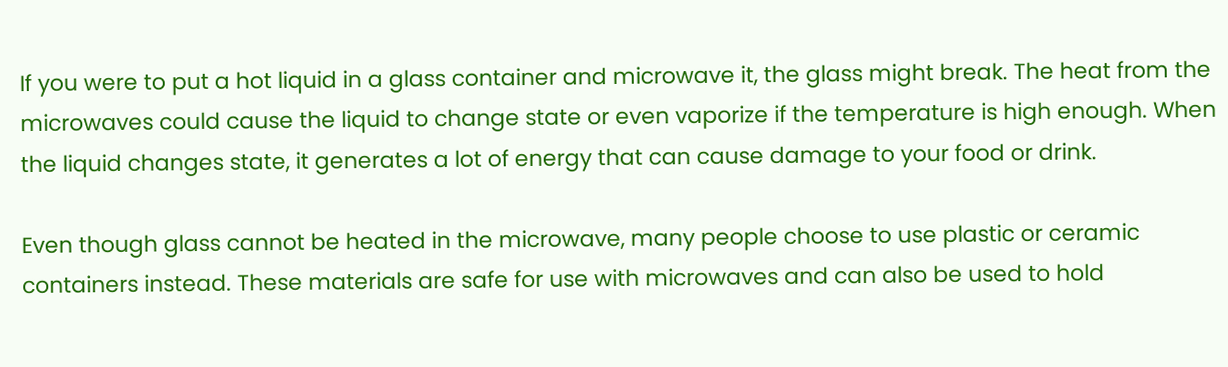If you were to put a hot liquid in a glass container and microwave it, the glass might break. The heat from the microwaves could cause the liquid to change state or even vaporize if the temperature is high enough. When the liquid changes state, it generates a lot of energy that can cause damage to your food or drink.

Even though glass cannot be heated in the microwave, many people choose to use plastic or ceramic containers instead. These materials are safe for use with microwaves and can also be used to hold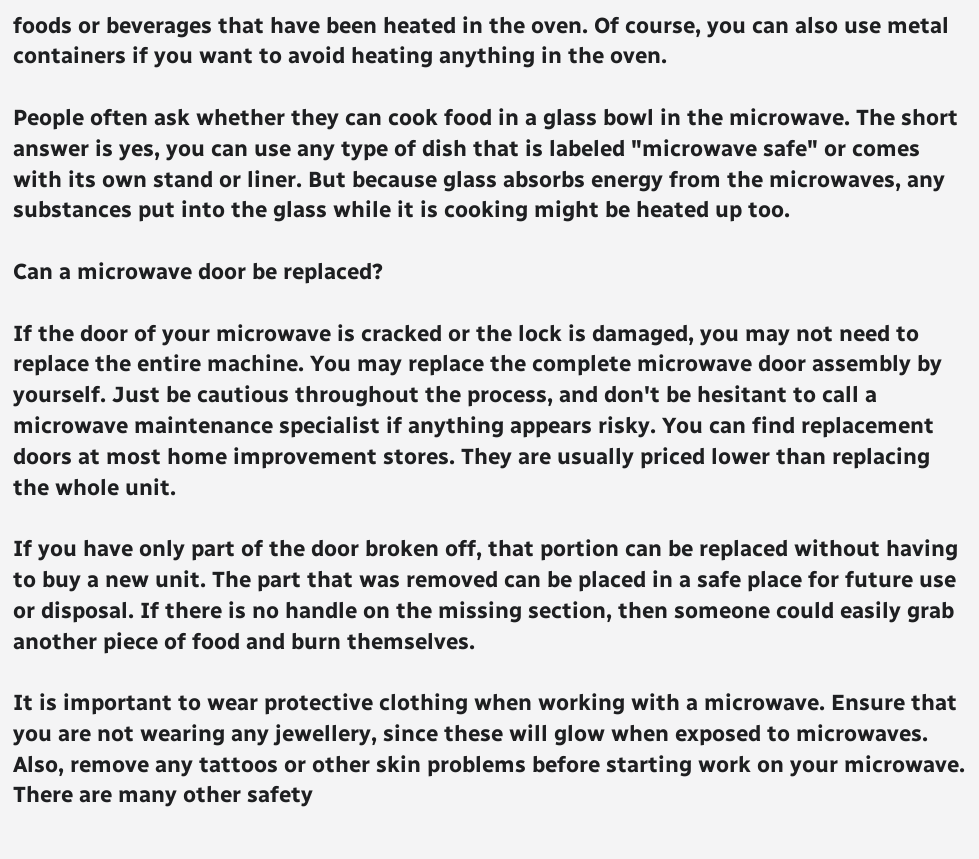foods or beverages that have been heated in the oven. Of course, you can also use metal containers if you want to avoid heating anything in the oven.

People often ask whether they can cook food in a glass bowl in the microwave. The short answer is yes, you can use any type of dish that is labeled "microwave safe" or comes with its own stand or liner. But because glass absorbs energy from the microwaves, any substances put into the glass while it is cooking might be heated up too.

Can a microwave door be replaced?

If the door of your microwave is cracked or the lock is damaged, you may not need to replace the entire machine. You may replace the complete microwave door assembly by yourself. Just be cautious throughout the process, and don't be hesitant to call a microwave maintenance specialist if anything appears risky. You can find replacement doors at most home improvement stores. They are usually priced lower than replacing the whole unit.

If you have only part of the door broken off, that portion can be replaced without having to buy a new unit. The part that was removed can be placed in a safe place for future use or disposal. If there is no handle on the missing section, then someone could easily grab another piece of food and burn themselves.

It is important to wear protective clothing when working with a microwave. Ensure that you are not wearing any jewellery, since these will glow when exposed to microwaves. Also, remove any tattoos or other skin problems before starting work on your microwave. There are many other safety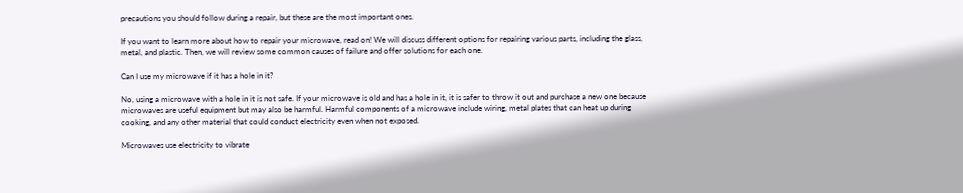precautions you should follow during a repair, but these are the most important ones.

If you want to learn more about how to repair your microwave, read on! We will discuss different options for repairing various parts, including the glass, metal, and plastic. Then, we will review some common causes of failure and offer solutions for each one.

Can I use my microwave if it has a hole in it?

No, using a microwave with a hole in it is not safe. If your microwave is old and has a hole in it, it is safer to throw it out and purchase a new one because microwaves are useful equipment but may also be harmful. Harmful components of a microwave include wiring, metal plates that can heat up during cooking, and any other material that could conduct electricity even when not exposed.

Microwaves use electricity to vibrate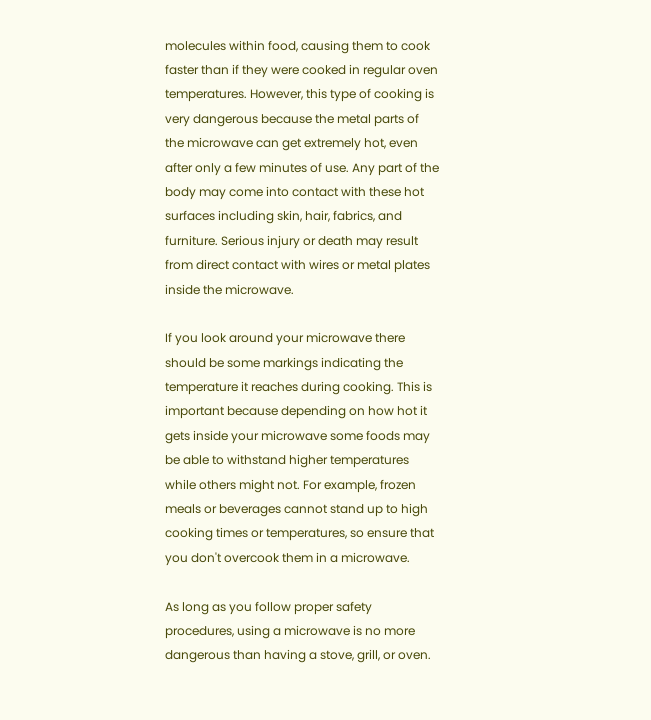molecules within food, causing them to cook faster than if they were cooked in regular oven temperatures. However, this type of cooking is very dangerous because the metal parts of the microwave can get extremely hot, even after only a few minutes of use. Any part of the body may come into contact with these hot surfaces including skin, hair, fabrics, and furniture. Serious injury or death may result from direct contact with wires or metal plates inside the microwave.

If you look around your microwave there should be some markings indicating the temperature it reaches during cooking. This is important because depending on how hot it gets inside your microwave some foods may be able to withstand higher temperatures while others might not. For example, frozen meals or beverages cannot stand up to high cooking times or temperatures, so ensure that you don't overcook them in a microwave.

As long as you follow proper safety procedures, using a microwave is no more dangerous than having a stove, grill, or oven.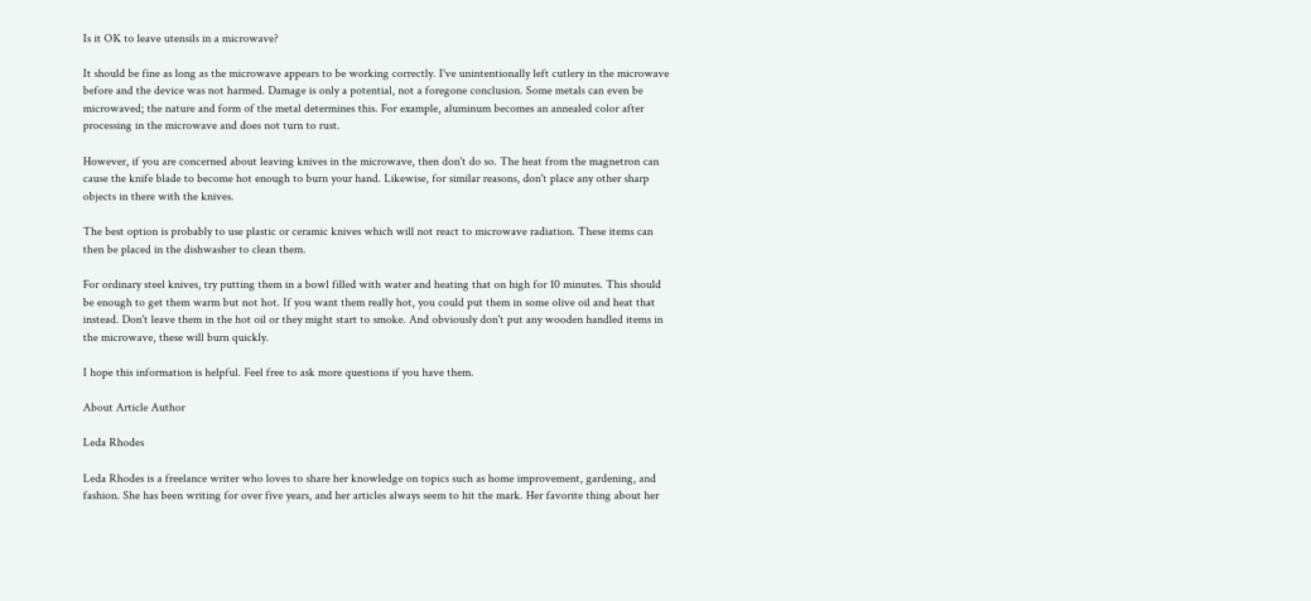Is it OK to leave utensils in a microwave?

It should be fine as long as the microwave appears to be working correctly. I've unintentionally left cutlery in the microwave before and the device was not harmed. Damage is only a potential, not a foregone conclusion. Some metals can even be microwaved; the nature and form of the metal determines this. For example, aluminum becomes an annealed color after processing in the microwave and does not turn to rust.

However, if you are concerned about leaving knives in the microwave, then don't do so. The heat from the magnetron can cause the knife blade to become hot enough to burn your hand. Likewise, for similar reasons, don't place any other sharp objects in there with the knives.

The best option is probably to use plastic or ceramic knives which will not react to microwave radiation. These items can then be placed in the dishwasher to clean them.

For ordinary steel knives, try putting them in a bowl filled with water and heating that on high for 10 minutes. This should be enough to get them warm but not hot. If you want them really hot, you could put them in some olive oil and heat that instead. Don't leave them in the hot oil or they might start to smoke. And obviously don't put any wooden handled items in the microwave, these will burn quickly.

I hope this information is helpful. Feel free to ask more questions if you have them.

About Article Author

Leda Rhodes

Leda Rhodes is a freelance writer who loves to share her knowledge on topics such as home improvement, gardening, and fashion. She has been writing for over five years, and her articles always seem to hit the mark. Her favorite thing about her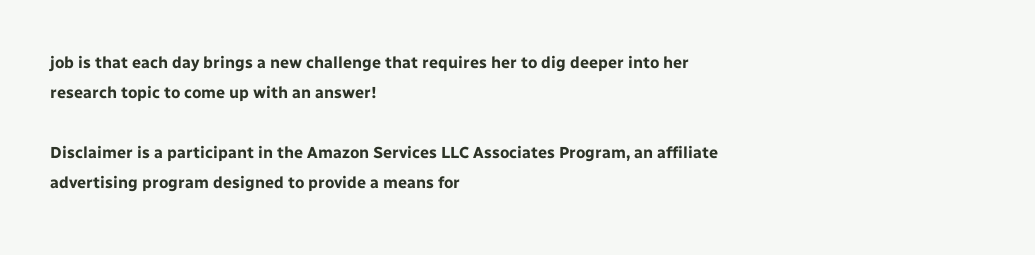job is that each day brings a new challenge that requires her to dig deeper into her research topic to come up with an answer!

Disclaimer is a participant in the Amazon Services LLC Associates Program, an affiliate advertising program designed to provide a means for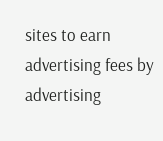sites to earn advertising fees by advertising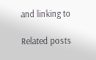and linking to

Related posts